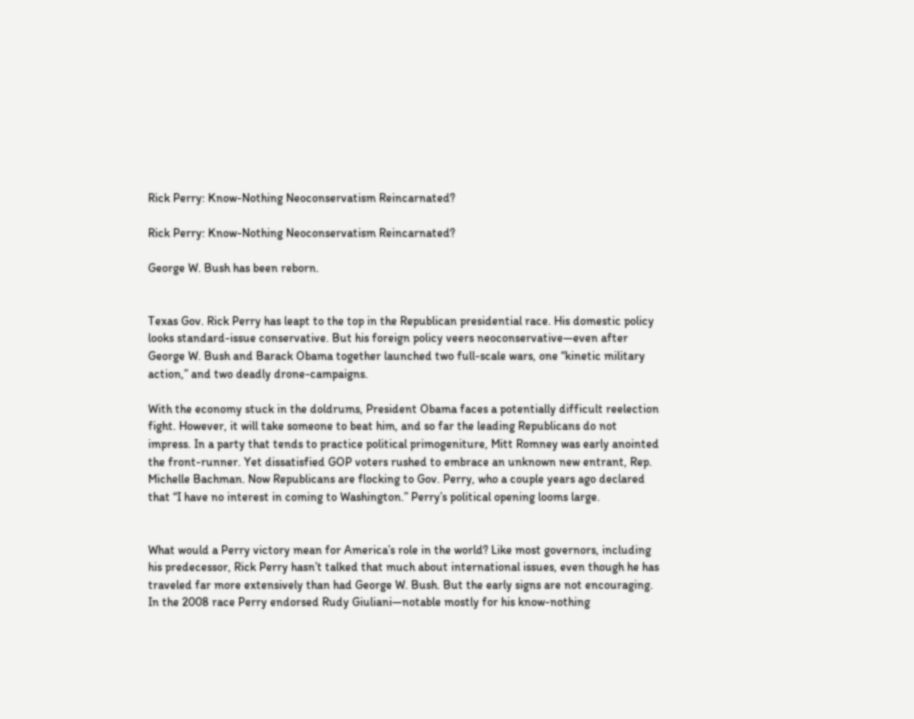Rick Perry: Know-Nothing Neoconservatism Reincarnated?

Rick Perry: Know-Nothing Neoconservatism Reincarnated?

George W. Bush has been reborn.


Texas Gov. Rick Perry has leapt to the top in the Republican presidential race. His domestic policy looks standard-issue conservative. But his foreign policy veers neoconservative—even after George W. Bush and Barack Obama together launched two full-scale wars, one “kinetic military action,” and two deadly drone-campaigns.

With the economy stuck in the doldrums, President Obama faces a potentially difficult reelection fight. However, it will take someone to beat him, and so far the leading Republicans do not impress. In a party that tends to practice political primogeniture, Mitt Romney was early anointed the front-runner. Yet dissatisfied GOP voters rushed to embrace an unknown new entrant, Rep. Michelle Bachman. Now Republicans are flocking to Gov. Perry, who a couple years ago declared that “I have no interest in coming to Washington.” Perry’s political opening looms large.


What would a Perry victory mean for America’s role in the world? Like most governors, including his predecessor, Rick Perry hasn’t talked that much about international issues, even though he has traveled far more extensively than had George W. Bush. But the early signs are not encouraging. In the 2008 race Perry endorsed Rudy Giuliani—notable mostly for his know-nothing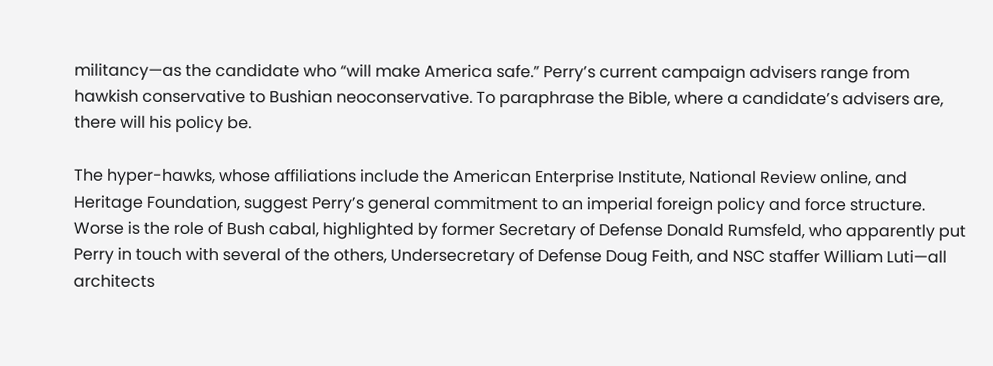militancy—as the candidate who “will make America safe.” Perry’s current campaign advisers range from hawkish conservative to Bushian neoconservative. To paraphrase the Bible, where a candidate’s advisers are, there will his policy be.

The hyper-hawks, whose affiliations include the American Enterprise Institute, National Review online, and Heritage Foundation, suggest Perry’s general commitment to an imperial foreign policy and force structure. Worse is the role of Bush cabal, highlighted by former Secretary of Defense Donald Rumsfeld, who apparently put Perry in touch with several of the others, Undersecretary of Defense Doug Feith, and NSC staffer William Luti—all architects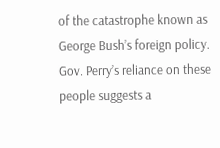of the catastrophe known as George Bush’s foreign policy. Gov. Perry’s reliance on these people suggests a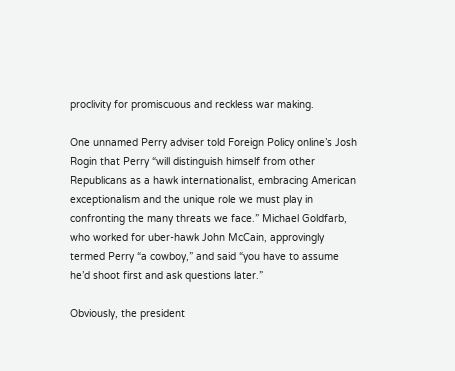proclivity for promiscuous and reckless war making.

One unnamed Perry adviser told Foreign Policy online’s Josh Rogin that Perry “will distinguish himself from other Republicans as a hawk internationalist, embracing American exceptionalism and the unique role we must play in confronting the many threats we face.” Michael Goldfarb, who worked for uber-hawk John McCain, approvingly termed Perry “a cowboy,” and said “you have to assume he’d shoot first and ask questions later.”

Obviously, the president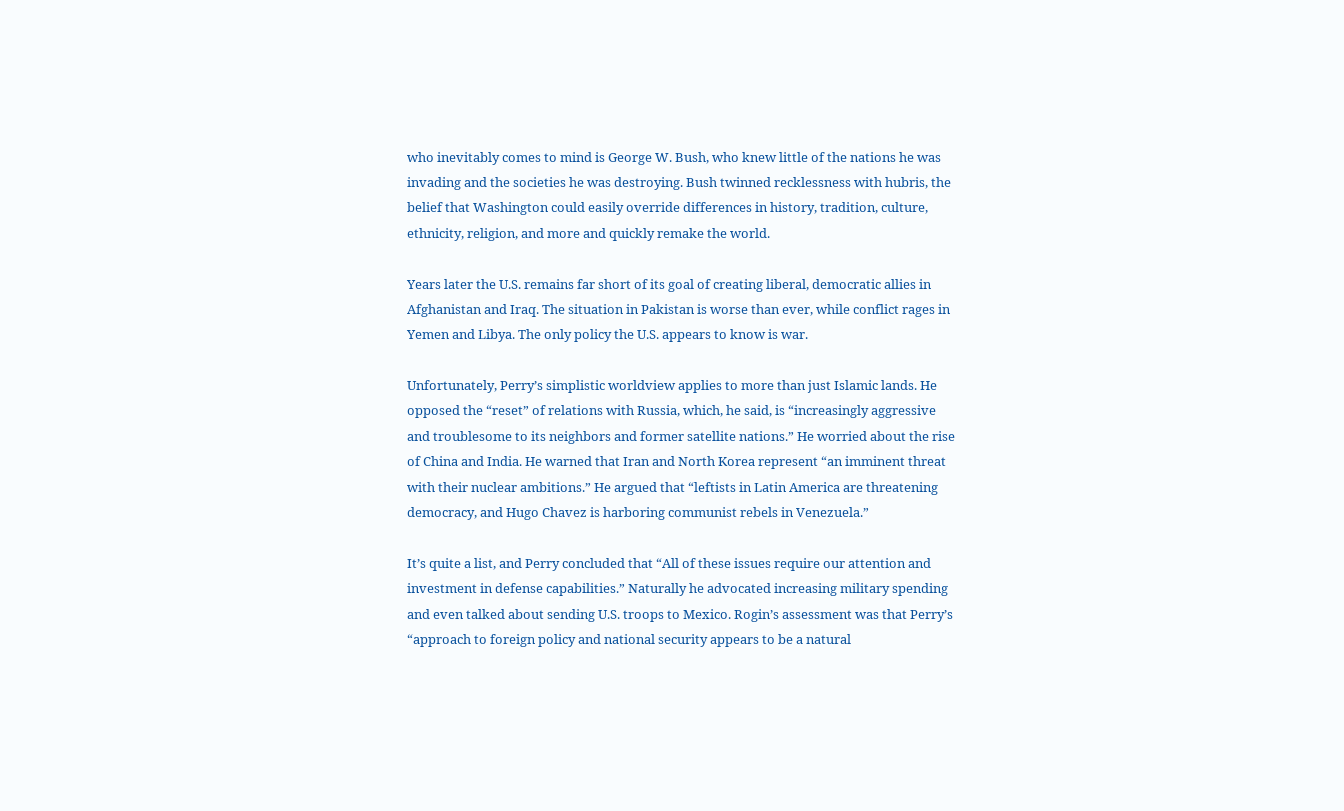who inevitably comes to mind is George W. Bush, who knew little of the nations he was invading and the societies he was destroying. Bush twinned recklessness with hubris, the belief that Washington could easily override differences in history, tradition, culture, ethnicity, religion, and more and quickly remake the world.

Years later the U.S. remains far short of its goal of creating liberal, democratic allies in Afghanistan and Iraq. The situation in Pakistan is worse than ever, while conflict rages in Yemen and Libya. The only policy the U.S. appears to know is war.

Unfortunately, Perry’s simplistic worldview applies to more than just Islamic lands. He opposed the “reset” of relations with Russia, which, he said, is “increasingly aggressive and troublesome to its neighbors and former satellite nations.” He worried about the rise of China and India. He warned that Iran and North Korea represent “an imminent threat with their nuclear ambitions.” He argued that “leftists in Latin America are threatening democracy, and Hugo Chavez is harboring communist rebels in Venezuela.”

It’s quite a list, and Perry concluded that “All of these issues require our attention and investment in defense capabilities.” Naturally he advocated increasing military spending and even talked about sending U.S. troops to Mexico. Rogin’s assessment was that Perry’s “approach to foreign policy and national security appears to be a natural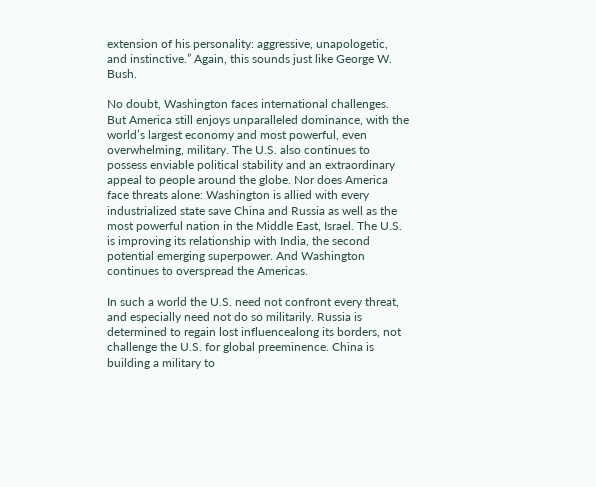extension of his personality: aggressive, unapologetic, and instinctive.” Again, this sounds just like George W. Bush.

No doubt, Washington faces international challenges. But America still enjoys unparalleled dominance, with the world’s largest economy and most powerful, even overwhelming, military. The U.S. also continues to possess enviable political stability and an extraordinary appeal to people around the globe. Nor does America face threats alone: Washington is allied with every industrialized state save China and Russia as well as the most powerful nation in the Middle East, Israel. The U.S. is improving its relationship with India, the second potential emerging superpower. And Washington continues to overspread the Americas.

In such a world the U.S. need not confront every threat, and especially need not do so militarily. Russia is determined to regain lost influencealong its borders, not challenge the U.S. for global preeminence. China is building a military to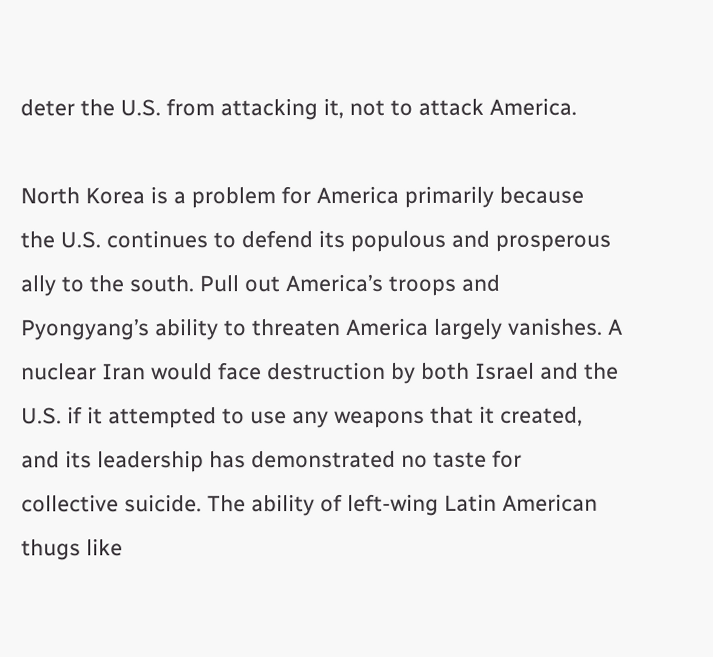deter the U.S. from attacking it, not to attack America.

North Korea is a problem for America primarily because the U.S. continues to defend its populous and prosperous ally to the south. Pull out America’s troops and Pyongyang’s ability to threaten America largely vanishes. A nuclear Iran would face destruction by both Israel and the U.S. if it attempted to use any weapons that it created, and its leadership has demonstrated no taste for collective suicide. The ability of left-wing Latin American thugs like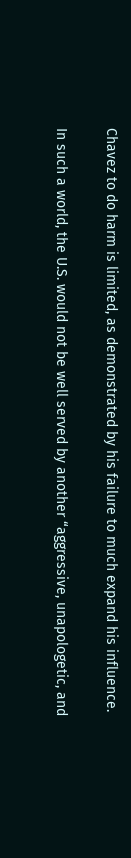Chavez to do harm is limited, as demonstrated by his failure to much expand his influence.

In such a world, the U.S. would not be well served by another “aggressive, unapologetic, and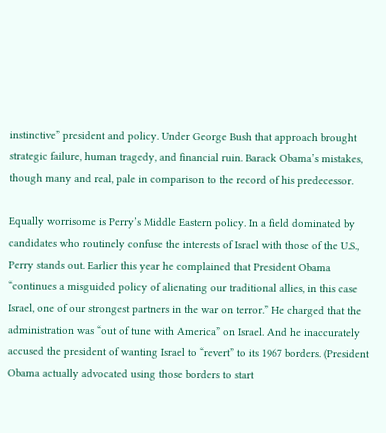instinctive” president and policy. Under George Bush that approach brought strategic failure, human tragedy, and financial ruin. Barack Obama’s mistakes, though many and real, pale in comparison to the record of his predecessor.

Equally worrisome is Perry’s Middle Eastern policy. In a field dominated by candidates who routinely confuse the interests of Israel with those of the U.S., Perry stands out. Earlier this year he complained that President Obama “continues a misguided policy of alienating our traditional allies, in this case Israel, one of our strongest partners in the war on terror.” He charged that the administration was “out of tune with America” on Israel. And he inaccurately accused the president of wanting Israel to “revert” to its 1967 borders. (President Obama actually advocated using those borders to start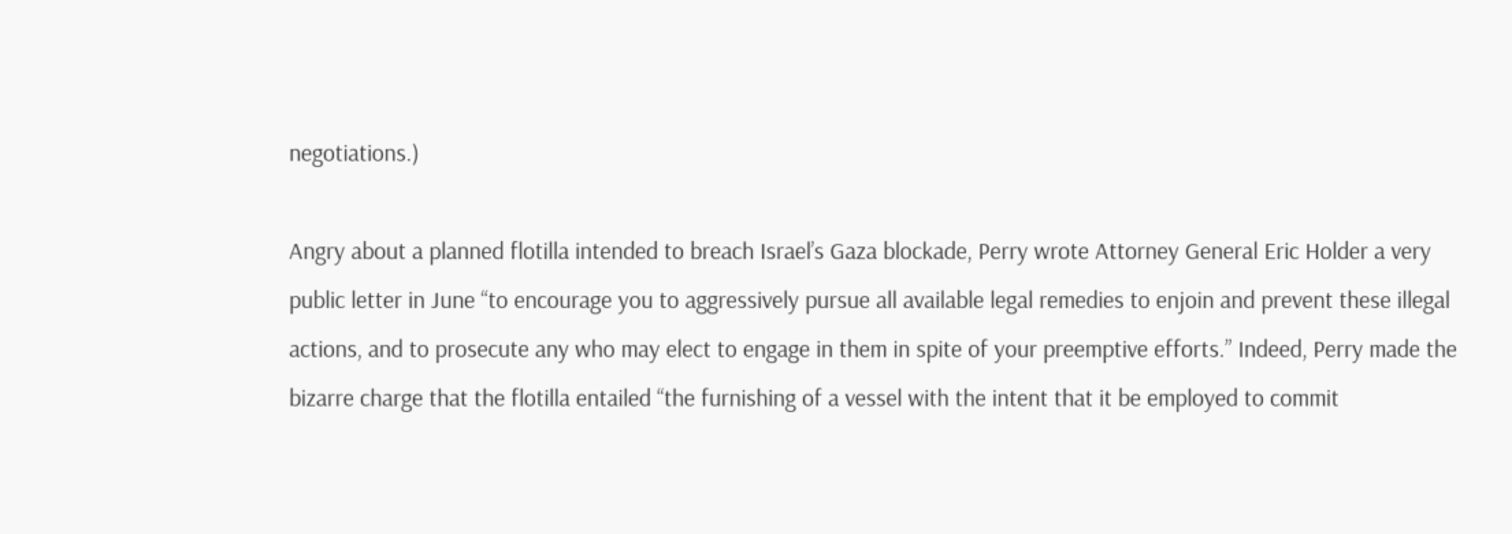negotiations.)

Angry about a planned flotilla intended to breach Israel’s Gaza blockade, Perry wrote Attorney General Eric Holder a very public letter in June “to encourage you to aggressively pursue all available legal remedies to enjoin and prevent these illegal actions, and to prosecute any who may elect to engage in them in spite of your preemptive efforts.” Indeed, Perry made the bizarre charge that the flotilla entailed “the furnishing of a vessel with the intent that it be employed to commit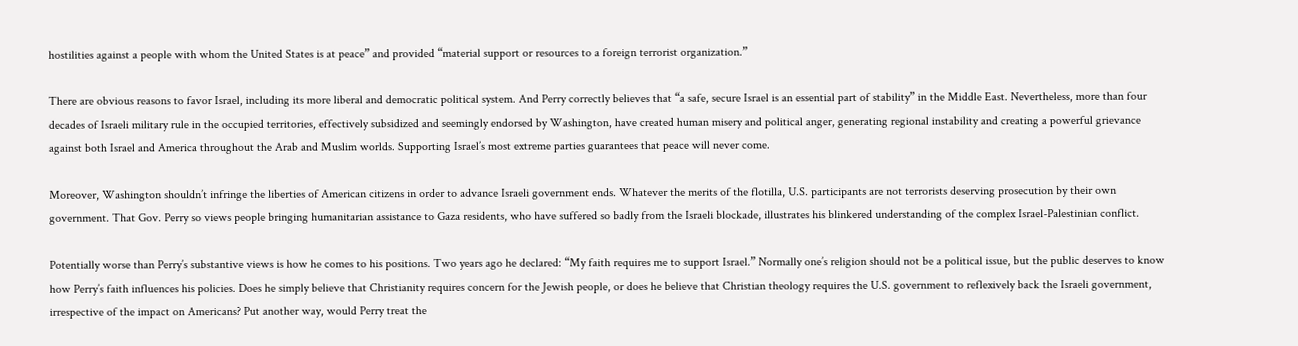hostilities against a people with whom the United States is at peace” and provided “material support or resources to a foreign terrorist organization.”

There are obvious reasons to favor Israel, including its more liberal and democratic political system. And Perry correctly believes that “a safe, secure Israel is an essential part of stability” in the Middle East. Nevertheless, more than four decades of Israeli military rule in the occupied territories, effectively subsidized and seemingly endorsed by Washington, have created human misery and political anger, generating regional instability and creating a powerful grievance against both Israel and America throughout the Arab and Muslim worlds. Supporting Israel’s most extreme parties guarantees that peace will never come.

Moreover, Washington shouldn’t infringe the liberties of American citizens in order to advance Israeli government ends. Whatever the merits of the flotilla, U.S. participants are not terrorists deserving prosecution by their own government. That Gov. Perry so views people bringing humanitarian assistance to Gaza residents, who have suffered so badly from the Israeli blockade, illustrates his blinkered understanding of the complex Israel-Palestinian conflict.

Potentially worse than Perry’s substantive views is how he comes to his positions. Two years ago he declared: “My faith requires me to support Israel.” Normally one’s religion should not be a political issue, but the public deserves to know how Perry’s faith influences his policies. Does he simply believe that Christianity requires concern for the Jewish people, or does he believe that Christian theology requires the U.S. government to reflexively back the Israeli government, irrespective of the impact on Americans? Put another way, would Perry treat the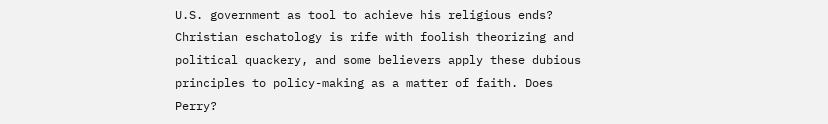U.S. government as tool to achieve his religious ends? Christian eschatology is rife with foolish theorizing and political quackery, and some believers apply these dubious principles to policy-making as a matter of faith. Does Perry?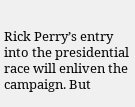Rick Perry’s entry into the presidential race will enliven the campaign. But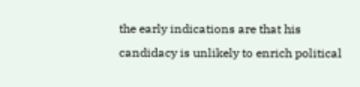the early indications are that his candidacy is unlikely to enrich political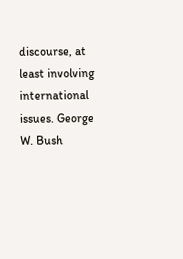discourse, at least involving international issues. George W. Bush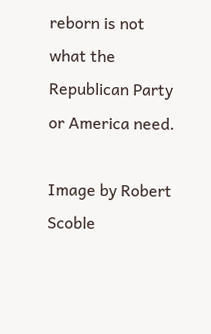reborn is not what the Republican Party or America need.

Image by Robert Scoble